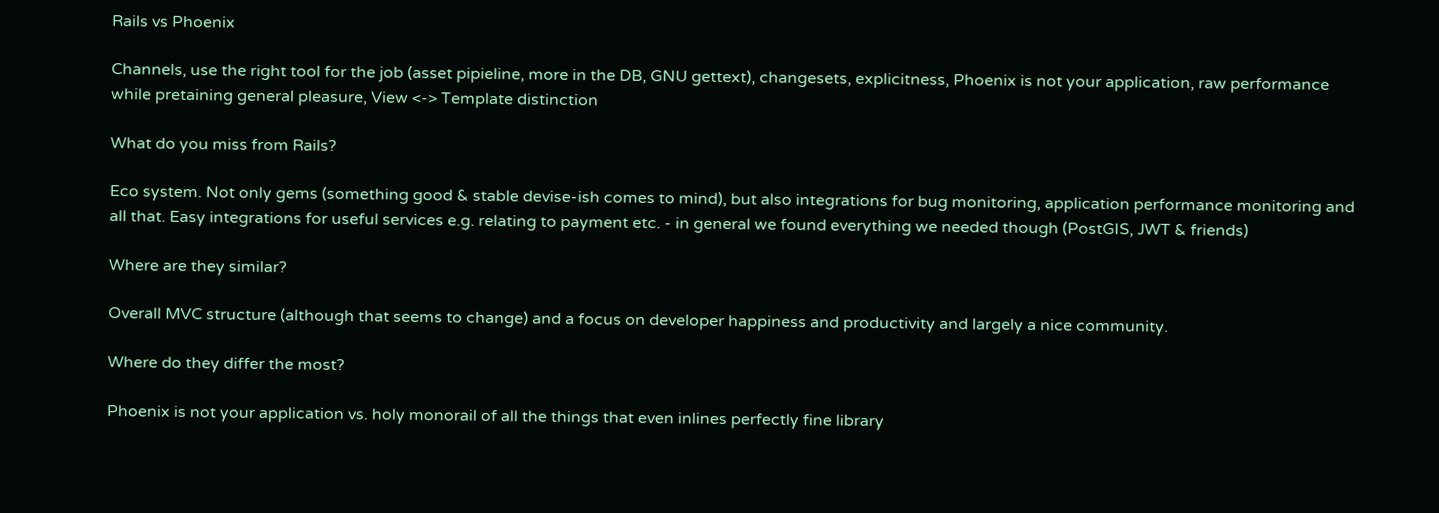Rails vs Phoenix

Channels, use the right tool for the job (asset pipieline, more in the DB, GNU gettext), changesets, explicitness, Phoenix is not your application, raw performance while pretaining general pleasure, View <-> Template distinction

What do you miss from Rails?

Eco system. Not only gems (something good & stable devise-ish comes to mind), but also integrations for bug monitoring, application performance monitoring and all that. Easy integrations for useful services e.g. relating to payment etc. - in general we found everything we needed though (PostGIS, JWT & friends)

Where are they similar?

Overall MVC structure (although that seems to change) and a focus on developer happiness and productivity and largely a nice community.

Where do they differ the most?

Phoenix is not your application vs. holy monorail of all the things that even inlines perfectly fine library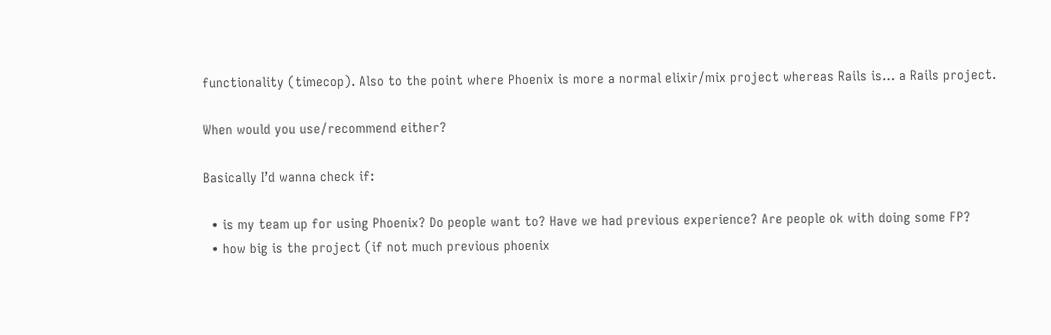functionality (timecop). Also to the point where Phoenix is more a normal elixir/mix project whereas Rails is… a Rails project.

When would you use/recommend either?

Basically I’d wanna check if:

  • is my team up for using Phoenix? Do people want to? Have we had previous experience? Are people ok with doing some FP?
  • how big is the project (if not much previous phoenix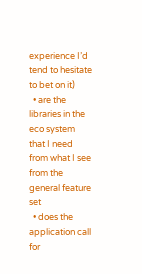experience I’d tend to hesitate to bet on it)
  • are the libraries in the eco system that I need from what I see from the general feature set
  • does the application call for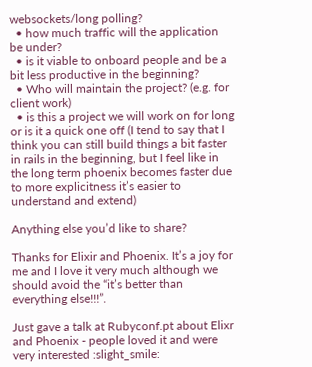websockets/long polling?
  • how much traffic will the application be under?
  • is it viable to onboard people and be a bit less productive in the beginning?
  • Who will maintain the project? (e.g. for client work)
  • is this a project we will work on for long or is it a quick one off (I tend to say that I think you can still build things a bit faster in rails in the beginning, but I feel like in the long term phoenix becomes faster due to more explicitness it’s easier to understand and extend)

Anything else you’d like to share?

Thanks for Elixir and Phoenix. It’s a joy for me and I love it very much although we should avoid the “it’s better than everything else!!!”.

Just gave a talk at Rubyconf.pt about Elixr and Phoenix - people loved it and were very interested :slight_smile: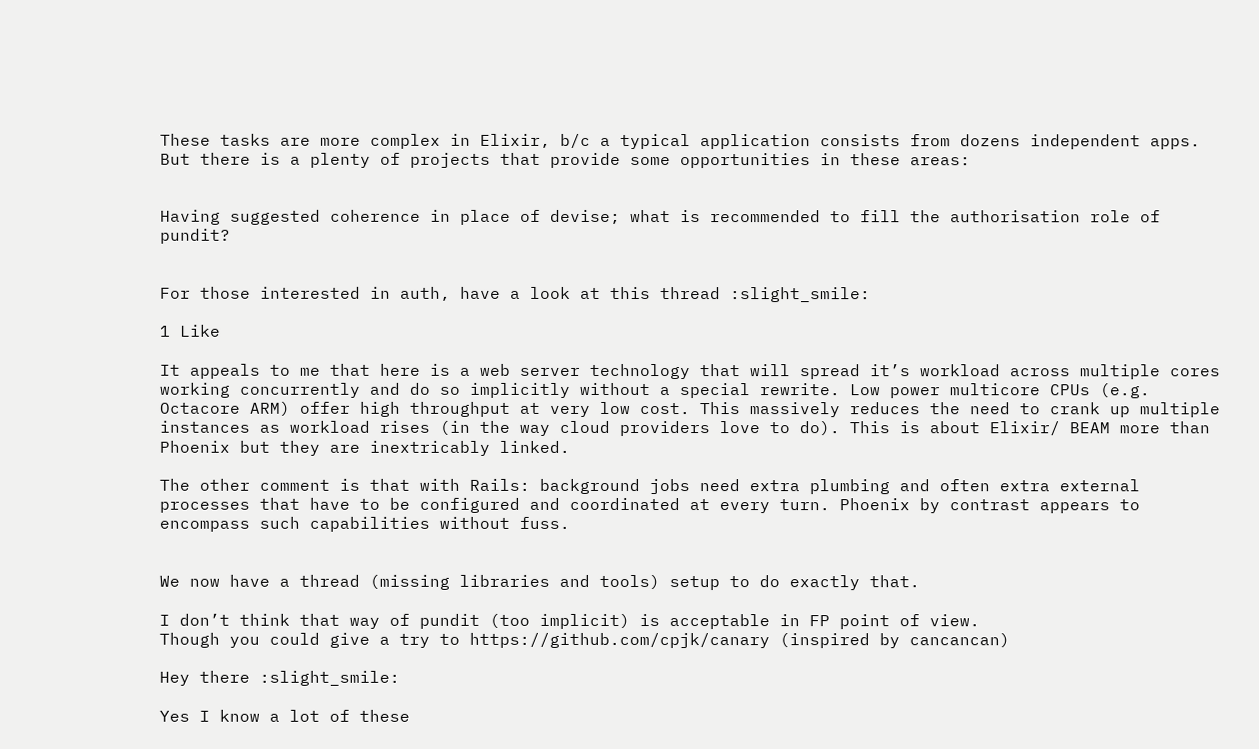These tasks are more complex in Elixir, b/c a typical application consists from dozens independent apps. But there is a plenty of projects that provide some opportunities in these areas:


Having suggested coherence in place of devise; what is recommended to fill the authorisation role of pundit?


For those interested in auth, have a look at this thread :slight_smile:

1 Like

It appeals to me that here is a web server technology that will spread it’s workload across multiple cores working concurrently and do so implicitly without a special rewrite. Low power multicore CPUs (e.g. Octacore ARM) offer high throughput at very low cost. This massively reduces the need to crank up multiple instances as workload rises (in the way cloud providers love to do). This is about Elixir/ BEAM more than Phoenix but they are inextricably linked.

The other comment is that with Rails: background jobs need extra plumbing and often extra external processes that have to be configured and coordinated at every turn. Phoenix by contrast appears to encompass such capabilities without fuss.


We now have a thread (missing libraries and tools) setup to do exactly that.

I don’t think that way of pundit (too implicit) is acceptable in FP point of view.
Though you could give a try to https://github.com/cpjk/canary (inspired by cancancan)

Hey there :slight_smile:

Yes I know a lot of these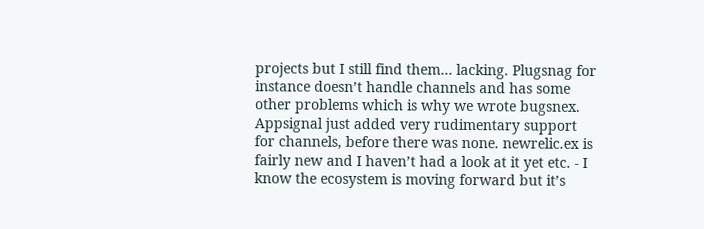projects but I still find them… lacking. Plugsnag for instance doesn’t handle channels and has some other problems which is why we wrote bugsnex. Appsignal just added very rudimentary support for channels, before there was none. newrelic.ex is fairly new and I haven’t had a look at it yet etc. - I know the ecosystem is moving forward but it’s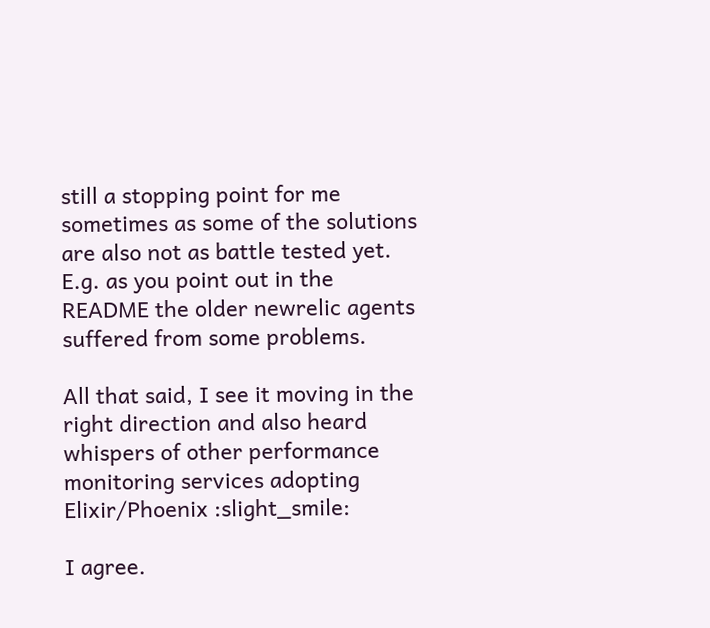still a stopping point for me sometimes as some of the solutions are also not as battle tested yet. E.g. as you point out in the README the older newrelic agents suffered from some problems.

All that said, I see it moving in the right direction and also heard whispers of other performance monitoring services adopting Elixir/Phoenix :slight_smile:

I agree.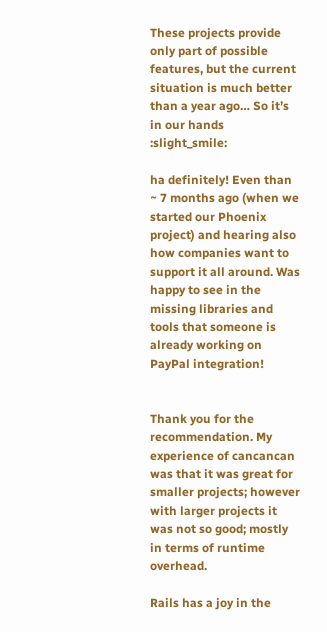These projects provide only part of possible features, but the current situation is much better than a year ago… So it’s in our hands :slight_smile:

ha definitely! Even than ~ 7 months ago (when we started our Phoenix project) and hearing also how companies want to support it all around. Was happy to see in the missing libraries and tools that someone is already working on PayPal integration!


Thank you for the recommendation. My experience of cancancan was that it was great for smaller projects; however with larger projects it was not so good; mostly in terms of runtime overhead.

Rails has a joy in the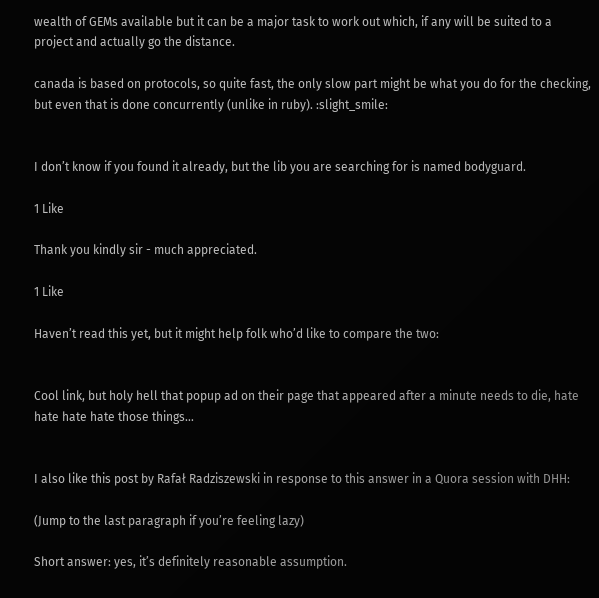wealth of GEMs available but it can be a major task to work out which, if any will be suited to a project and actually go the distance.

canada is based on protocols, so quite fast, the only slow part might be what you do for the checking, but even that is done concurrently (unlike in ruby). :slight_smile:


I don’t know if you found it already, but the lib you are searching for is named bodyguard.

1 Like

Thank you kindly sir - much appreciated.

1 Like

Haven’t read this yet, but it might help folk who’d like to compare the two:


Cool link, but holy hell that popup ad on their page that appeared after a minute needs to die, hate hate hate hate those things…


I also like this post by Rafał Radziszewski in response to this answer in a Quora session with DHH:

(Jump to the last paragraph if you’re feeling lazy)

Short answer: yes, it’s definitely reasonable assumption.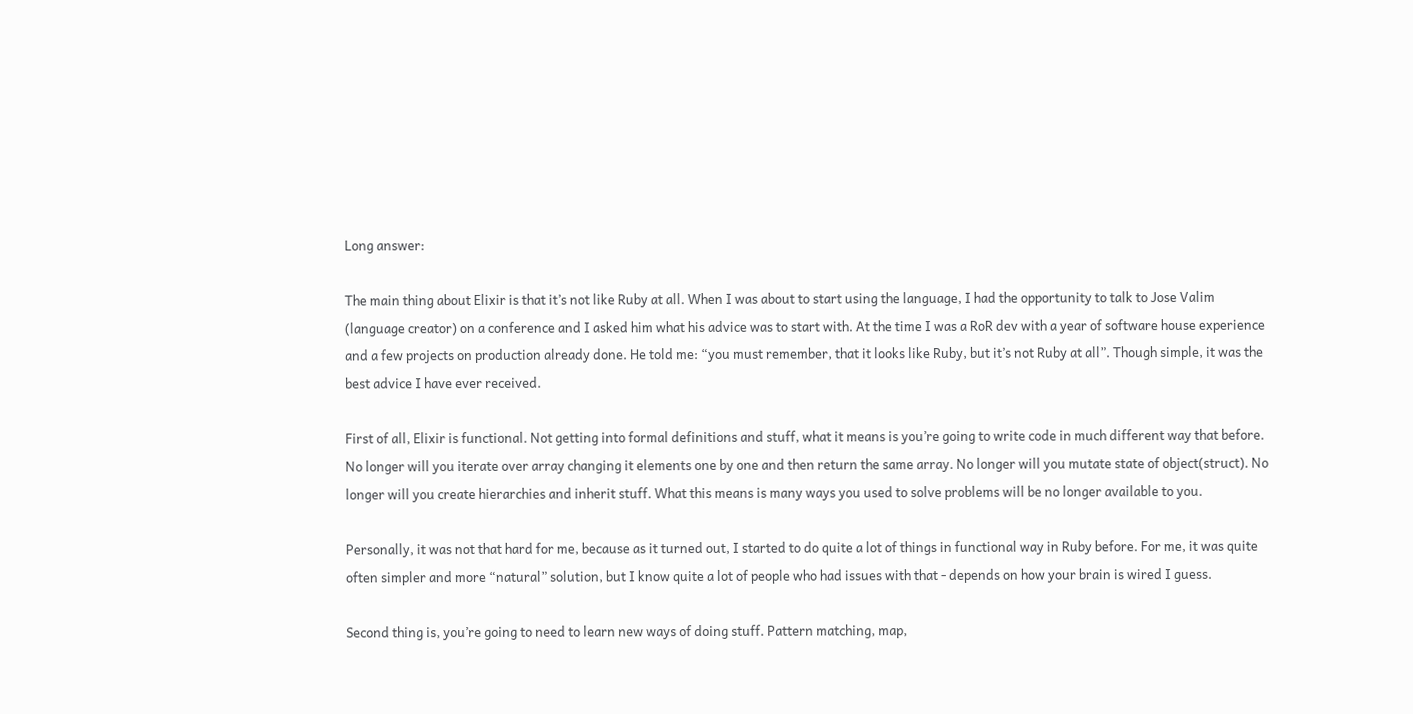Long answer:

The main thing about Elixir is that it’s not like Ruby at all. When I was about to start using the language, I had the opportunity to talk to Jose Valim (language creator) on a conference and I asked him what his advice was to start with. At the time I was a RoR dev with a year of software house experience and a few projects on production already done. He told me: “you must remember, that it looks like Ruby, but it’s not Ruby at all”. Though simple, it was the best advice I have ever received.

First of all, Elixir is functional. Not getting into formal definitions and stuff, what it means is you’re going to write code in much different way that before. No longer will you iterate over array changing it elements one by one and then return the same array. No longer will you mutate state of object(struct). No longer will you create hierarchies and inherit stuff. What this means is many ways you used to solve problems will be no longer available to you.

Personally, it was not that hard for me, because as it turned out, I started to do quite a lot of things in functional way in Ruby before. For me, it was quite often simpler and more “natural” solution, but I know quite a lot of people who had issues with that - depends on how your brain is wired I guess.

Second thing is, you’re going to need to learn new ways of doing stuff. Pattern matching, map,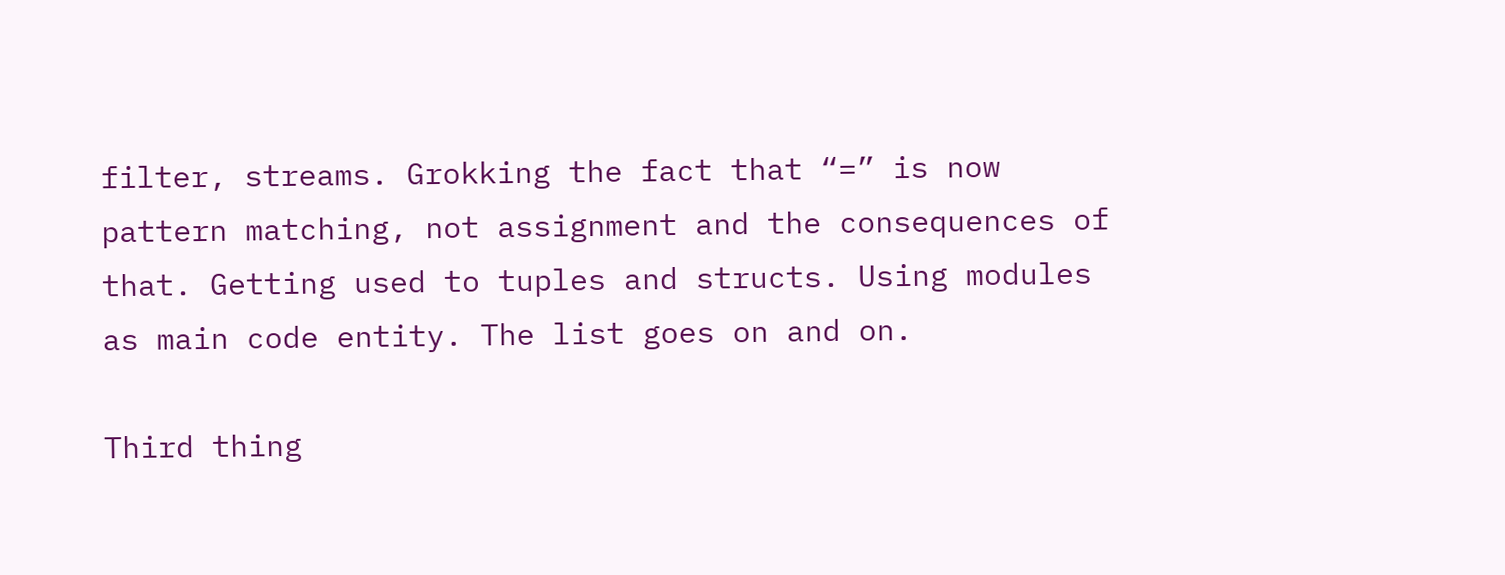filter, streams. Grokking the fact that “=” is now pattern matching, not assignment and the consequences of that. Getting used to tuples and structs. Using modules as main code entity. The list goes on and on.

Third thing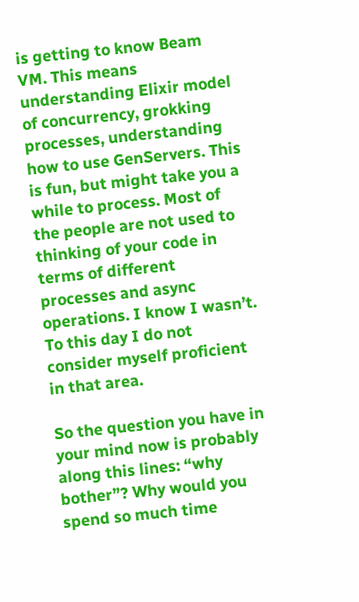is getting to know Beam VM. This means understanding Elixir model of concurrency, grokking processes, understanding how to use GenServers. This is fun, but might take you a while to process. Most of the people are not used to thinking of your code in terms of different processes and async operations. I know I wasn’t. To this day I do not consider myself proficient in that area.

So the question you have in your mind now is probably along this lines: “why bother”? Why would you spend so much time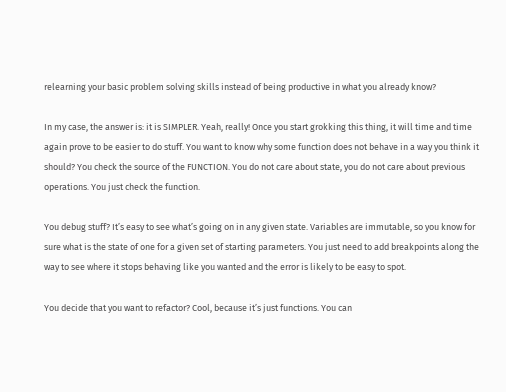relearning your basic problem solving skills instead of being productive in what you already know?

In my case, the answer is: it is SIMPLER. Yeah, really! Once you start grokking this thing, it will time and time again prove to be easier to do stuff. You want to know why some function does not behave in a way you think it should? You check the source of the FUNCTION. You do not care about state, you do not care about previous operations. You just check the function.

You debug stuff? It’s easy to see what’s going on in any given state. Variables are immutable, so you know for sure what is the state of one for a given set of starting parameters. You just need to add breakpoints along the way to see where it stops behaving like you wanted and the error is likely to be easy to spot.

You decide that you want to refactor? Cool, because it’s just functions. You can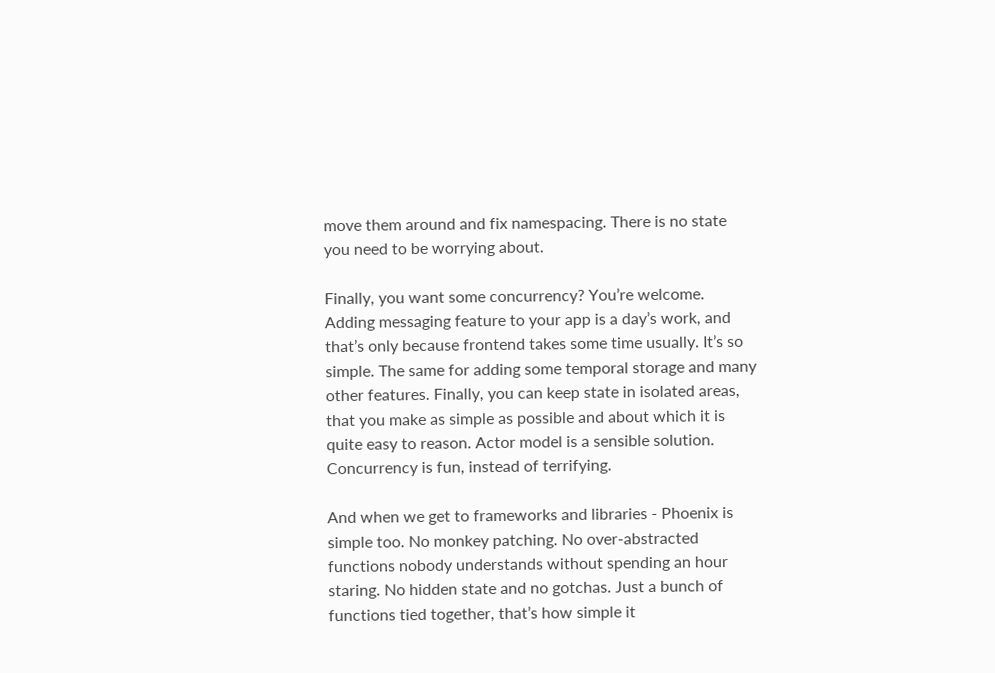move them around and fix namespacing. There is no state you need to be worrying about.

Finally, you want some concurrency? You’re welcome. Adding messaging feature to your app is a day’s work, and that’s only because frontend takes some time usually. It’s so simple. The same for adding some temporal storage and many other features. Finally, you can keep state in isolated areas, that you make as simple as possible and about which it is quite easy to reason. Actor model is a sensible solution. Concurrency is fun, instead of terrifying.

And when we get to frameworks and libraries - Phoenix is simple too. No monkey patching. No over-abstracted functions nobody understands without spending an hour staring. No hidden state and no gotchas. Just a bunch of functions tied together, that’s how simple it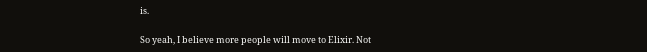is.

So yeah, I believe more people will move to Elixir. Not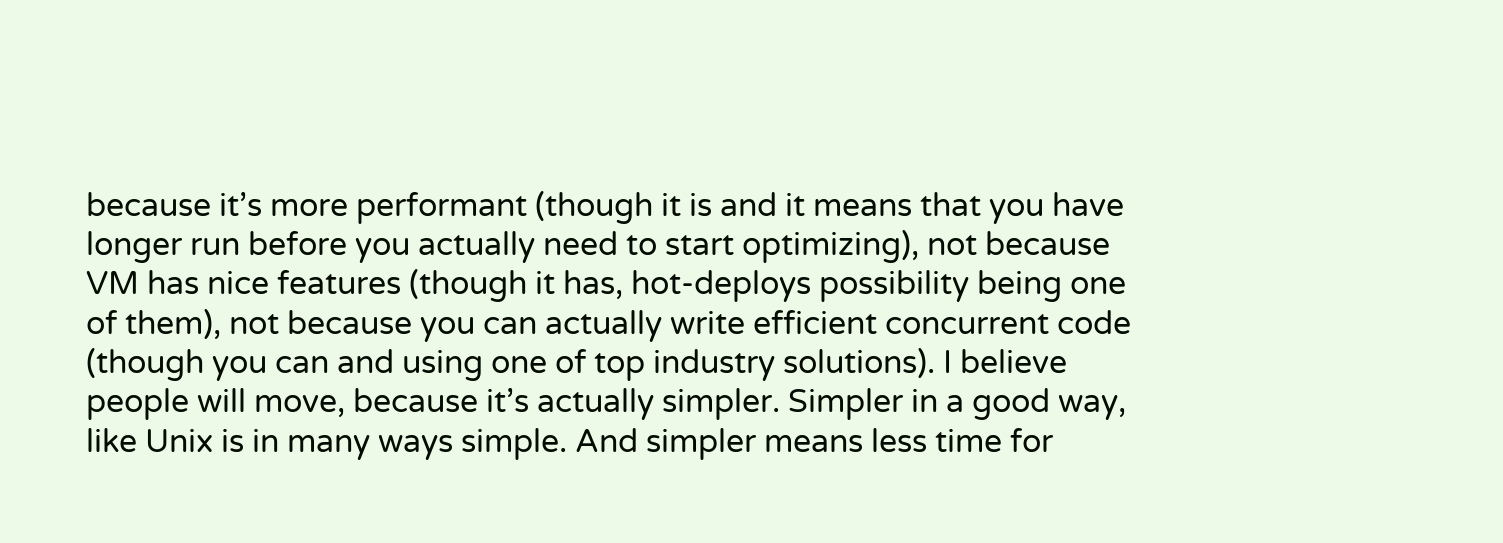because it’s more performant (though it is and it means that you have longer run before you actually need to start optimizing), not because VM has nice features (though it has, hot-deploys possibility being one of them), not because you can actually write efficient concurrent code (though you can and using one of top industry solutions). I believe people will move, because it’s actually simpler. Simpler in a good way, like Unix is in many ways simple. And simpler means less time for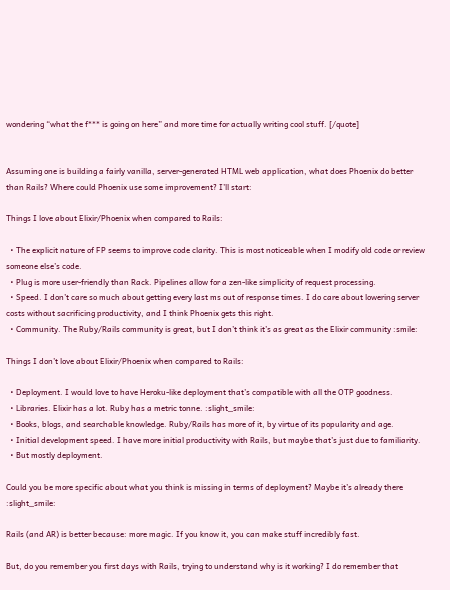wondering “what the f*** is going on here” and more time for actually writing cool stuff. [/quote]


Assuming one is building a fairly vanilla, server-generated HTML web application, what does Phoenix do better than Rails? Where could Phoenix use some improvement? I’ll start:

Things I love about Elixir/Phoenix when compared to Rails:

  • The explicit nature of FP seems to improve code clarity. This is most noticeable when I modify old code or review someone else’s code.
  • Plug is more user-friendly than Rack. Pipelines allow for a zen-like simplicity of request processing.
  • Speed. I don’t care so much about getting every last ms out of response times. I do care about lowering server costs without sacrificing productivity, and I think Phoenix gets this right.
  • Community. The Ruby/Rails community is great, but I don’t think it’s as great as the Elixir community :smile:

Things I don’t love about Elixir/Phoenix when compared to Rails:

  • Deployment. I would love to have Heroku-like deployment that’s compatible with all the OTP goodness.
  • Libraries. Elixir has a lot. Ruby has a metric tonne. :slight_smile:
  • Books, blogs, and searchable knowledge. Ruby/Rails has more of it, by virtue of its popularity and age.
  • Initial development speed. I have more initial productivity with Rails, but maybe that’s just due to familiarity.
  • But mostly deployment.

Could you be more specific about what you think is missing in terms of deployment? Maybe it’s already there :slight_smile:

Rails (and AR) is better because: more magic. If you know it, you can make stuff incredibly fast.

But, do you remember you first days with Rails, trying to understand why is it working? I do remember that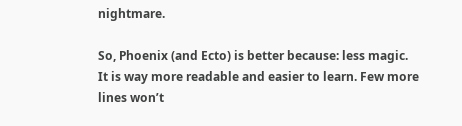nightmare.

So, Phoenix (and Ecto) is better because: less magic. It is way more readable and easier to learn. Few more lines won’t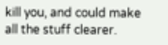kill you, and could make all the stuff clearer.